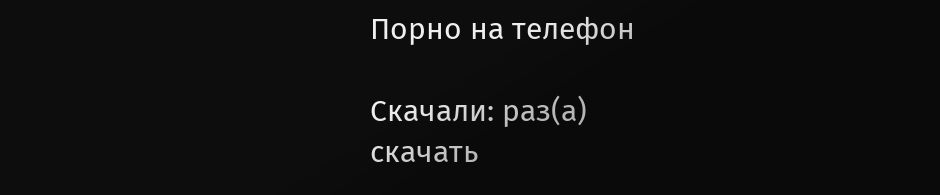Порно на телефон

Скачали: раз(а)
скачать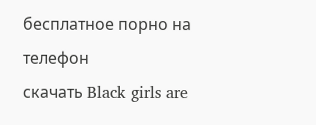бесплатное порно на телефон
скачать Black girls are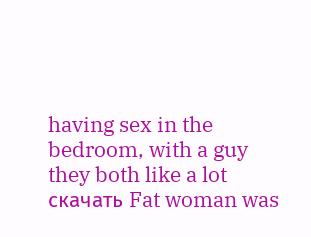having sex in the bedroom, with a guy they both like a lot
скачать Fat woman was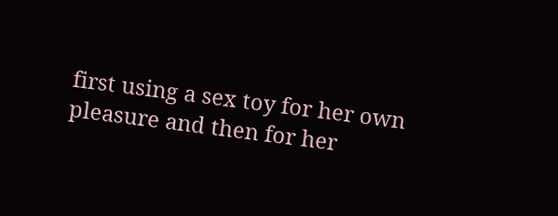first using a sex toy for her own pleasure and then for her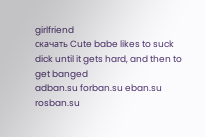girlfriend
скачать Cute babe likes to suck dick until it gets hard, and then to get banged
adban.su forban.su eban.su rosban.su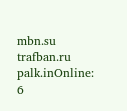mbn.su trafban.ru
palk.inOnline: 6